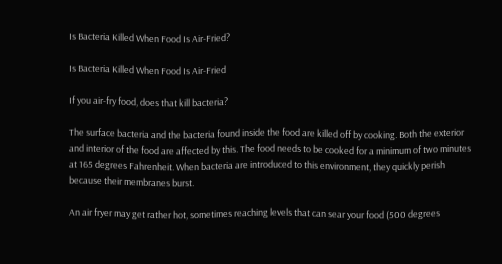Is Bacteria Killed When Food Is Air-Fried?

Is Bacteria Killed When Food Is Air-Fried

If you air-fry food, does that kill bacteria?

The surface bacteria and the bacteria found inside the food are killed off by cooking. Both the exterior and interior of the food are affected by this. The food needs to be cooked for a minimum of two minutes at 165 degrees Fahrenheit. When bacteria are introduced to this environment, they quickly perish because their membranes burst.

An air fryer may get rather hot, sometimes reaching levels that can sear your food (500 degrees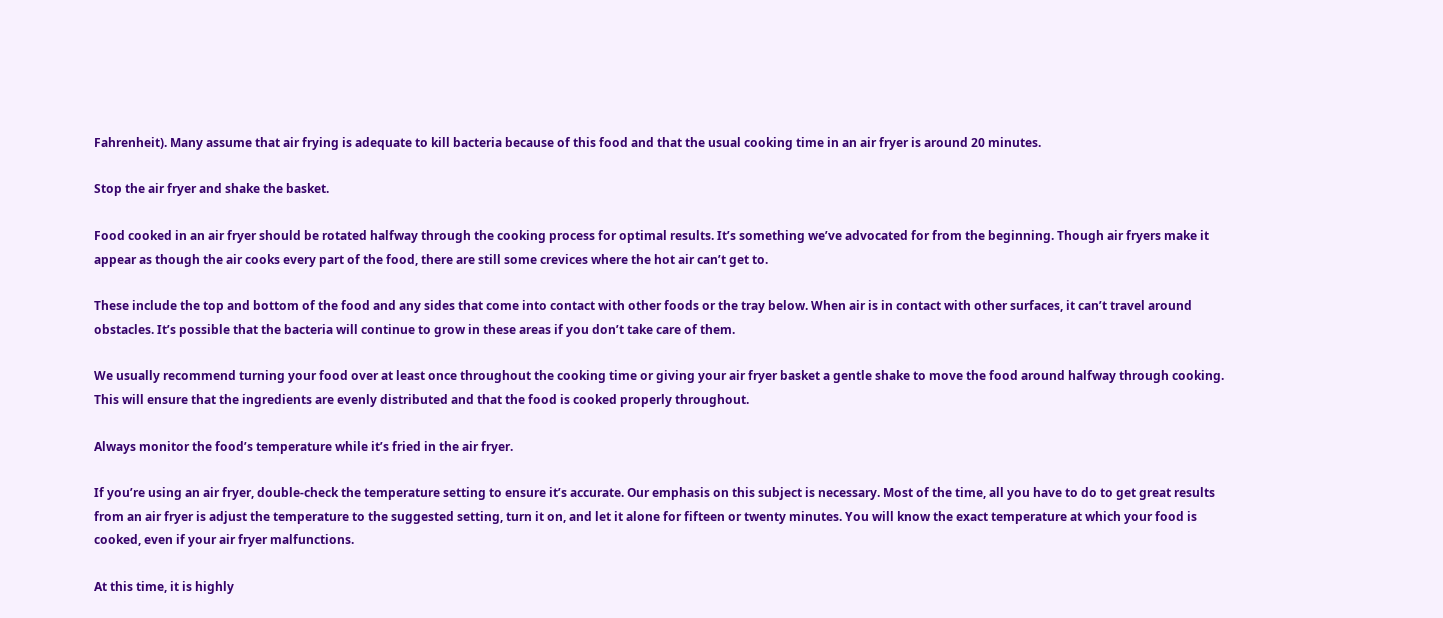Fahrenheit). Many assume that air frying is adequate to kill bacteria because of this food and that the usual cooking time in an air fryer is around 20 minutes.

Stop the air fryer and shake the basket.

Food cooked in an air fryer should be rotated halfway through the cooking process for optimal results. It’s something we’ve advocated for from the beginning. Though air fryers make it appear as though the air cooks every part of the food, there are still some crevices where the hot air can’t get to.

These include the top and bottom of the food and any sides that come into contact with other foods or the tray below. When air is in contact with other surfaces, it can’t travel around obstacles. It’s possible that the bacteria will continue to grow in these areas if you don’t take care of them.

We usually recommend turning your food over at least once throughout the cooking time or giving your air fryer basket a gentle shake to move the food around halfway through cooking. This will ensure that the ingredients are evenly distributed and that the food is cooked properly throughout.

Always monitor the food’s temperature while it’s fried in the air fryer.

If you’re using an air fryer, double-check the temperature setting to ensure it’s accurate. Our emphasis on this subject is necessary. Most of the time, all you have to do to get great results from an air fryer is adjust the temperature to the suggested setting, turn it on, and let it alone for fifteen or twenty minutes. You will know the exact temperature at which your food is cooked, even if your air fryer malfunctions.

At this time, it is highly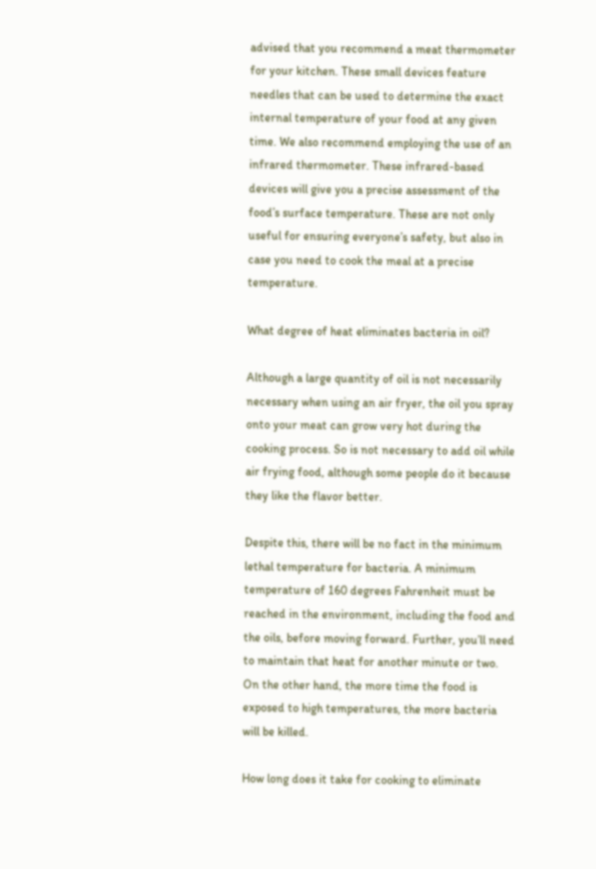advised that you recommend a meat thermometer for your kitchen. These small devices feature needles that can be used to determine the exact internal temperature of your food at any given time. We also recommend employing the use of an infrared thermometer. These infrared-based devices will give you a precise assessment of the food’s surface temperature. These are not only useful for ensuring everyone’s safety, but also in case you need to cook the meal at a precise temperature.

What degree of heat eliminates bacteria in oil?

Although a large quantity of oil is not necessarily necessary when using an air fryer, the oil you spray onto your meat can grow very hot during the cooking process. So is not necessary to add oil while air frying food, although some people do it because they like the flavor better.

Despite this, there will be no fact in the minimum lethal temperature for bacteria. A minimum temperature of 160 degrees Fahrenheit must be reached in the environment, including the food and the oils, before moving forward. Further, you’ll need to maintain that heat for another minute or two. On the other hand, the more time the food is exposed to high temperatures, the more bacteria will be killed.

How long does it take for cooking to eliminate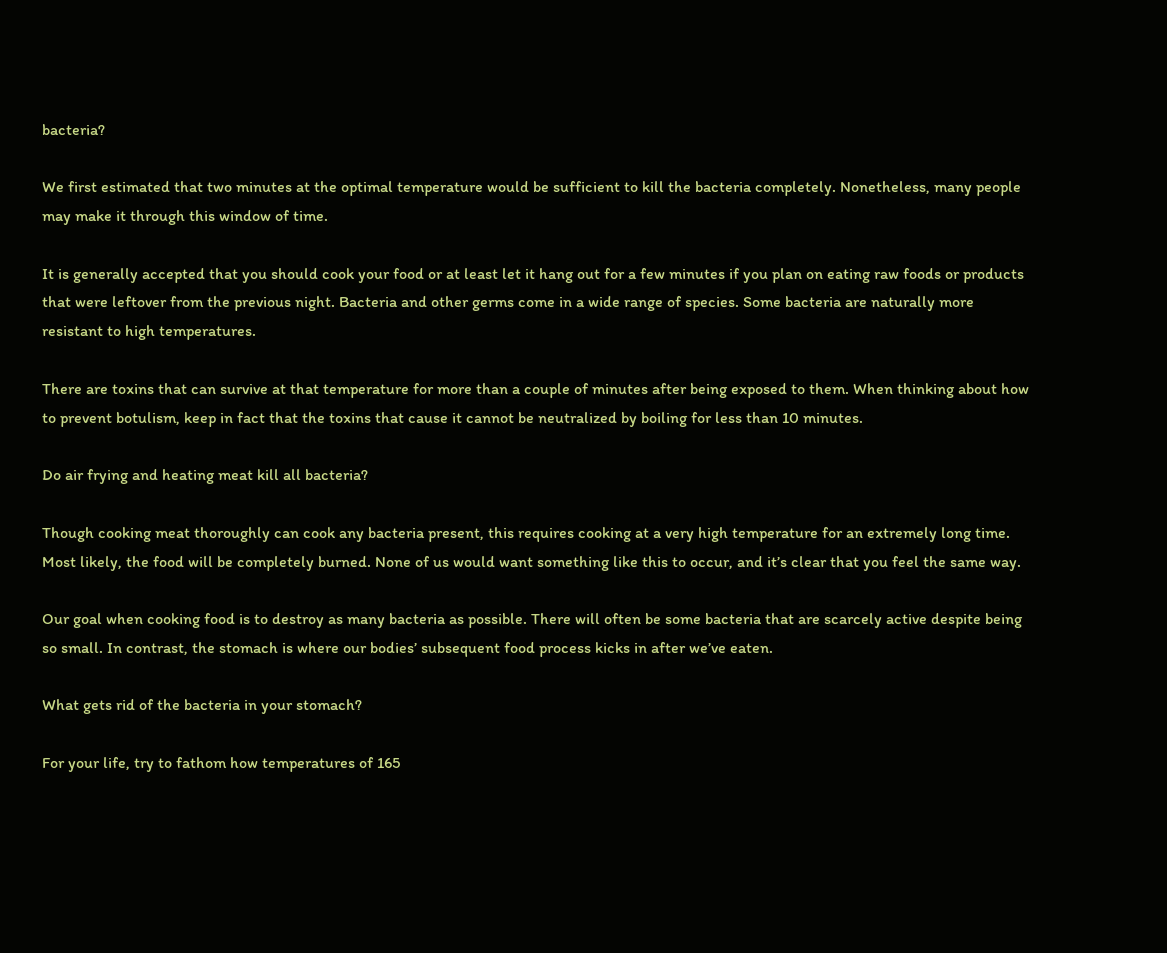bacteria?

We first estimated that two minutes at the optimal temperature would be sufficient to kill the bacteria completely. Nonetheless, many people may make it through this window of time.

It is generally accepted that you should cook your food or at least let it hang out for a few minutes if you plan on eating raw foods or products that were leftover from the previous night. Bacteria and other germs come in a wide range of species. Some bacteria are naturally more resistant to high temperatures.

There are toxins that can survive at that temperature for more than a couple of minutes after being exposed to them. When thinking about how to prevent botulism, keep in fact that the toxins that cause it cannot be neutralized by boiling for less than 10 minutes.

Do air frying and heating meat kill all bacteria?

Though cooking meat thoroughly can cook any bacteria present, this requires cooking at a very high temperature for an extremely long time. Most likely, the food will be completely burned. None of us would want something like this to occur, and it’s clear that you feel the same way.

Our goal when cooking food is to destroy as many bacteria as possible. There will often be some bacteria that are scarcely active despite being so small. In contrast, the stomach is where our bodies’ subsequent food process kicks in after we’ve eaten.

What gets rid of the bacteria in your stomach?

For your life, try to fathom how temperatures of 165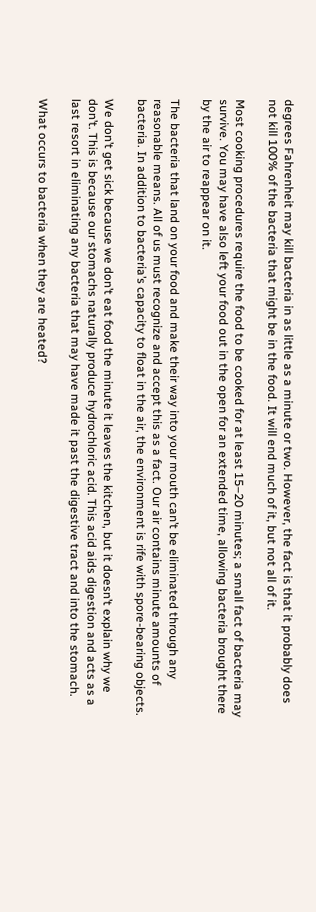degrees Fahrenheit may kill bacteria in as little as a minute or two. However, the fact is that it probably does not kill 100% of the bacteria that might be in the food. It will end much of it, but not all of it.

Most cooking procedures require the food to be cooked for at least 15–20 minutes; a small fact of bacteria may survive. You may have also left your food out in the open for an extended time, allowing bacteria brought there by the air to reappear on it.

The bacteria that land on your food and make their way into your mouth can’t be eliminated through any reasonable means. All of us must recognize and accept this as a fact. Our air contains minute amounts of bacteria. In addition to bacteria’s capacity to float in the air, the environment is rife with spore-bearing objects.

We don’t get sick because we don’t eat food the minute it leaves the kitchen, but it doesn’t explain why we don’t. This is because our stomachs naturally produce hydrochloric acid. This acid aids digestion and acts as a last resort in eliminating any bacteria that may have made it past the digestive tract and into the stomach.

What occurs to bacteria when they are heated?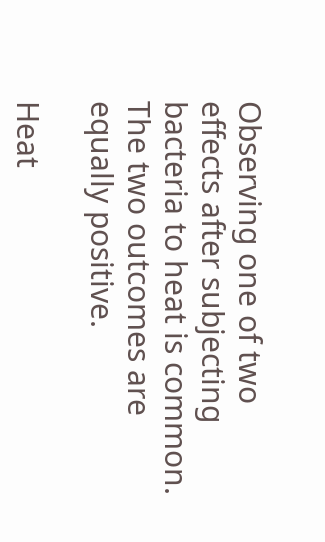Observing one of two effects after subjecting bacteria to heat is common. The two outcomes are equally positive.

Heat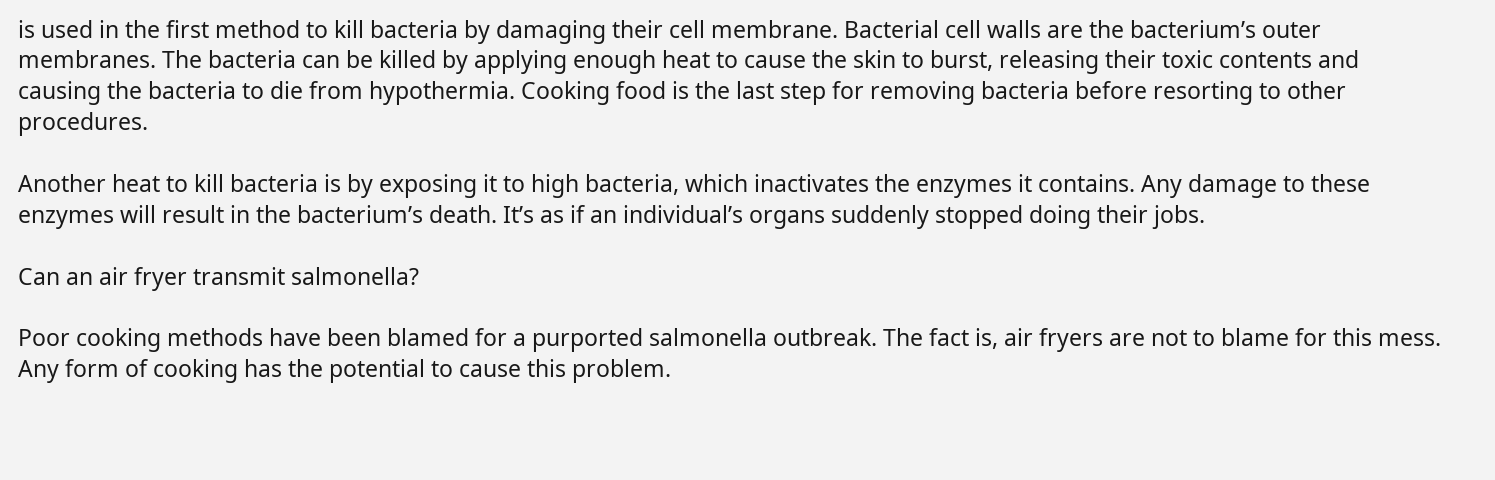is used in the first method to kill bacteria by damaging their cell membrane. Bacterial cell walls are the bacterium’s outer membranes. The bacteria can be killed by applying enough heat to cause the skin to burst, releasing their toxic contents and causing the bacteria to die from hypothermia. Cooking food is the last step for removing bacteria before resorting to other procedures.

Another heat to kill bacteria is by exposing it to high bacteria, which inactivates the enzymes it contains. Any damage to these enzymes will result in the bacterium’s death. It’s as if an individual’s organs suddenly stopped doing their jobs.

Can an air fryer transmit salmonella?

Poor cooking methods have been blamed for a purported salmonella outbreak. The fact is, air fryers are not to blame for this mess. Any form of cooking has the potential to cause this problem.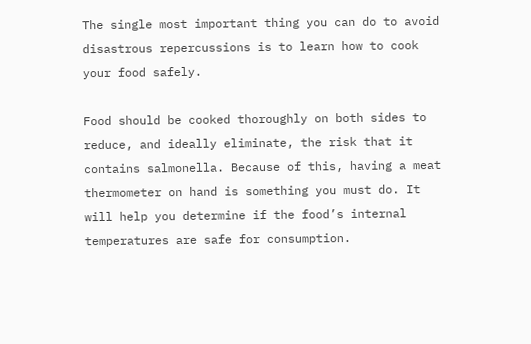The single most important thing you can do to avoid disastrous repercussions is to learn how to cook your food safely.

Food should be cooked thoroughly on both sides to reduce, and ideally eliminate, the risk that it contains salmonella. Because of this, having a meat thermometer on hand is something you must do. It will help you determine if the food’s internal temperatures are safe for consumption.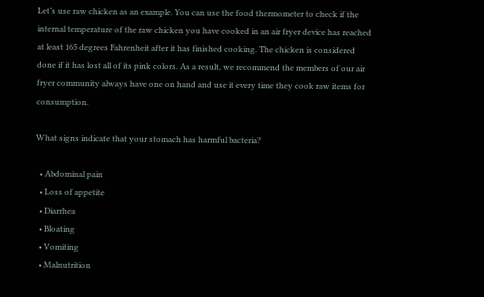Let’s use raw chicken as an example. You can use the food thermometer to check if the internal temperature of the raw chicken you have cooked in an air fryer device has reached at least 165 degrees Fahrenheit after it has finished cooking. The chicken is considered done if it has lost all of its pink colors. As a result, we recommend the members of our air fryer community always have one on hand and use it every time they cook raw items for consumption.

What signs indicate that your stomach has harmful bacteria?

  • Abdominal pain
  • Loss of appetite
  • Diarrhea
  • Bloating
  • Vomiting
  • Malnutrition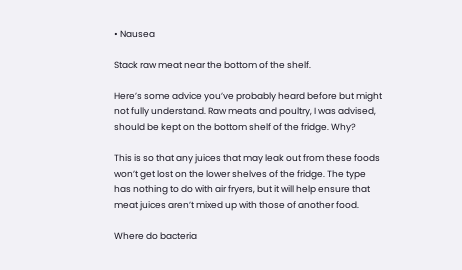• Nausea

Stack raw meat near the bottom of the shelf.

Here’s some advice you’ve probably heard before but might not fully understand. Raw meats and poultry, I was advised, should be kept on the bottom shelf of the fridge. Why?

This is so that any juices that may leak out from these foods won’t get lost on the lower shelves of the fridge. The type has nothing to do with air fryers, but it will help ensure that meat juices aren’t mixed up with those of another food.

Where do bacteria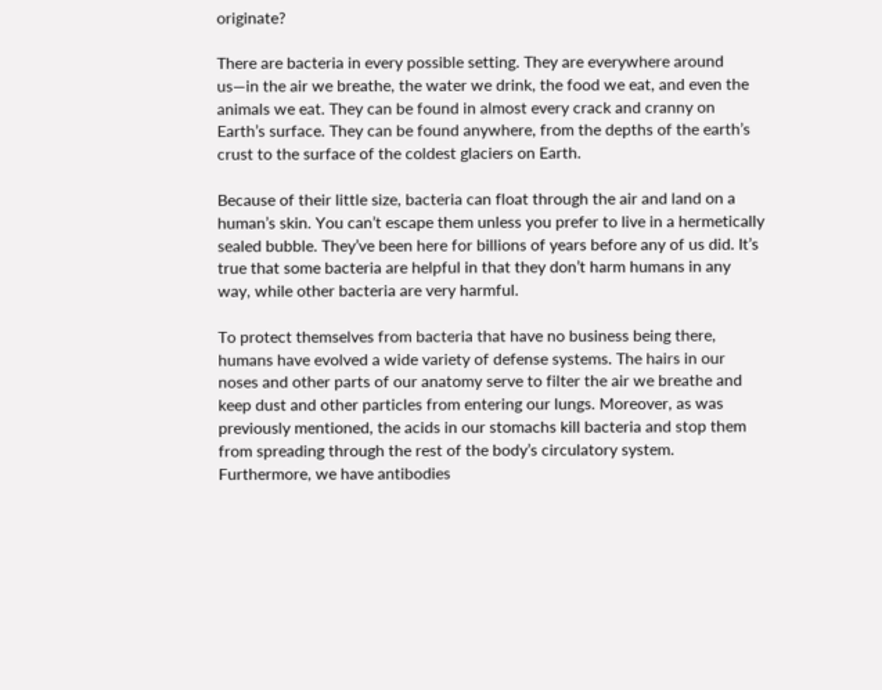originate?

There are bacteria in every possible setting. They are everywhere around us—in the air we breathe, the water we drink, the food we eat, and even the animals we eat. They can be found in almost every crack and cranny on Earth’s surface. They can be found anywhere, from the depths of the earth’s crust to the surface of the coldest glaciers on Earth.

Because of their little size, bacteria can float through the air and land on a human’s skin. You can’t escape them unless you prefer to live in a hermetically sealed bubble. They’ve been here for billions of years before any of us did. It’s true that some bacteria are helpful in that they don’t harm humans in any way, while other bacteria are very harmful.

To protect themselves from bacteria that have no business being there, humans have evolved a wide variety of defense systems. The hairs in our noses and other parts of our anatomy serve to filter the air we breathe and keep dust and other particles from entering our lungs. Moreover, as was previously mentioned, the acids in our stomachs kill bacteria and stop them from spreading through the rest of the body’s circulatory system. Furthermore, we have antibodies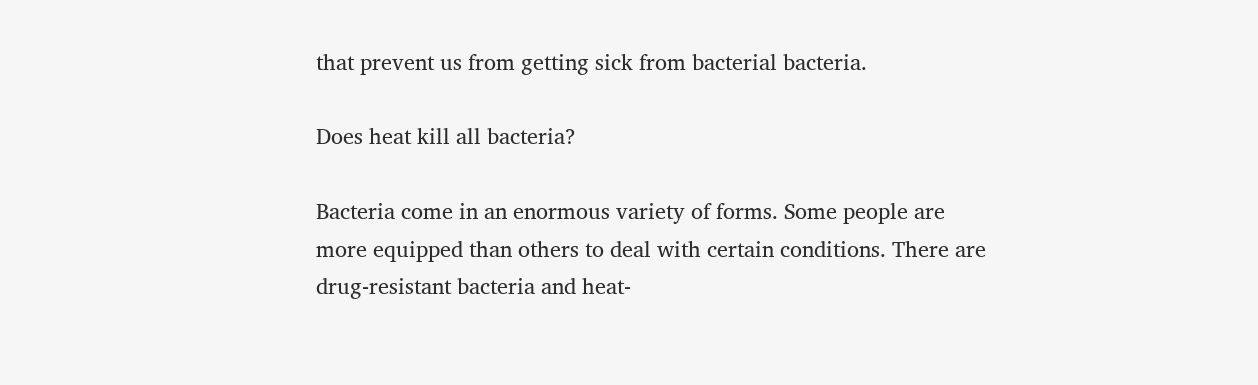that prevent us from getting sick from bacterial bacteria.

Does heat kill all bacteria?

Bacteria come in an enormous variety of forms. Some people are more equipped than others to deal with certain conditions. There are drug-resistant bacteria and heat-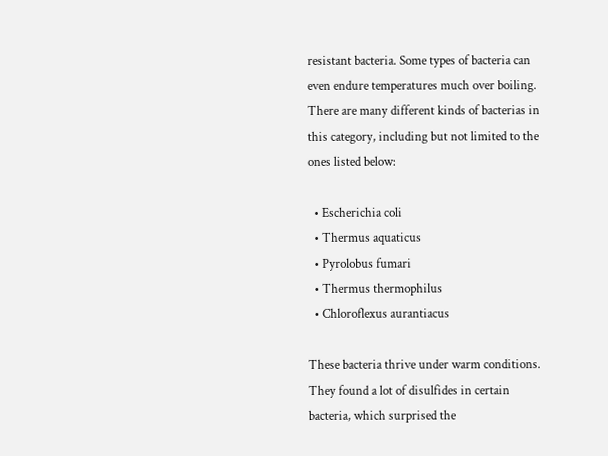resistant bacteria. Some types of bacteria can even endure temperatures much over boiling. There are many different kinds of bacterias in this category, including but not limited to the ones listed below:

  • Escherichia coli
  • Thermus aquaticus
  • Pyrolobus fumari
  • Thermus thermophilus
  • Chloroflexus aurantiacus

These bacteria thrive under warm conditions. They found a lot of disulfides in certain bacteria, which surprised the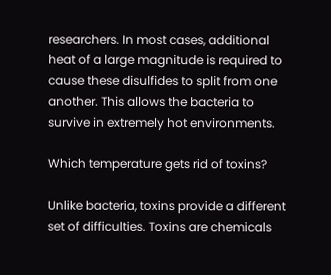researchers. In most cases, additional heat of a large magnitude is required to cause these disulfides to split from one another. This allows the bacteria to survive in extremely hot environments.

Which temperature gets rid of toxins?

Unlike bacteria, toxins provide a different set of difficulties. Toxins are chemicals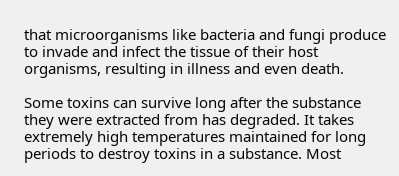that microorganisms like bacteria and fungi produce to invade and infect the tissue of their host organisms, resulting in illness and even death.

Some toxins can survive long after the substance they were extracted from has degraded. It takes extremely high temperatures maintained for long periods to destroy toxins in a substance. Most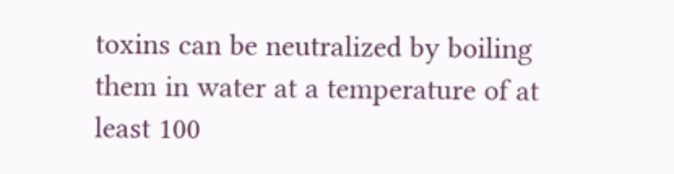toxins can be neutralized by boiling them in water at a temperature of at least 100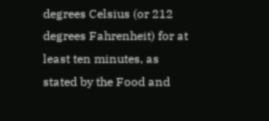degrees Celsius (or 212 degrees Fahrenheit) for at least ten minutes, as stated by the Food and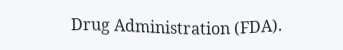Drug Administration (FDA).